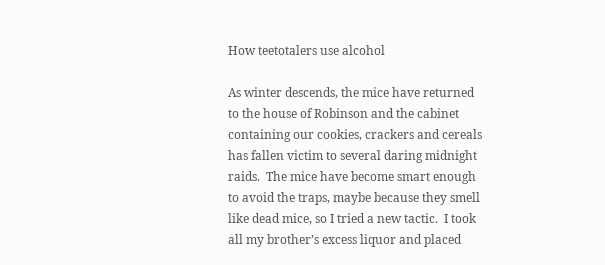How teetotalers use alcohol

As winter descends, the mice have returned to the house of Robinson and the cabinet containing our cookies, crackers and cereals has fallen victim to several daring midnight raids.  The mice have become smart enough to avoid the traps, maybe because they smell like dead mice, so I tried a new tactic.  I took all my brother’s excess liquor and placed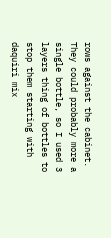rows against the cabinet.  They could probably more a single bottle, so I used 3 layers thing of bottles to stop them starting with daquiri mix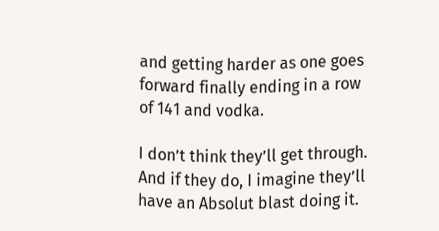and getting harder as one goes forward finally ending in a row of 141 and vodka.

I don’t think they’ll get through.  And if they do, I imagine they’ll have an Absolut blast doing it.